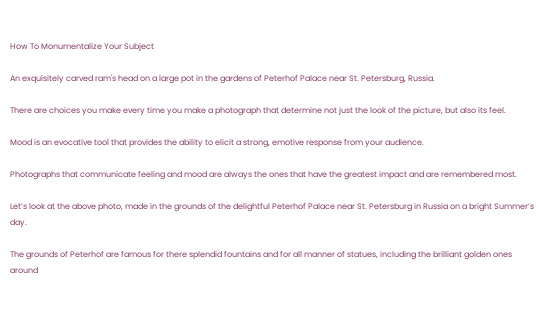How To Monumentalize Your Subject

An exquisitely carved ram's head on a large pot in the gardens of Peterhof Palace near St. Petersburg, Russia.

There are choices you make every time you make a photograph that determine not just the look of the picture, but also its feel.

Mood is an evocative tool that provides the ability to elicit a strong, emotive response from your audience.

Photographs that communicate feeling and mood are always the ones that have the greatest impact and are remembered most.

Let’s look at the above photo, made in the grounds of the delightful Peterhof Palace near St. Petersburg in Russia on a bright Summer’s day.

The grounds of Peterhof are famous for there splendid fountains and for all manner of statues, including the brilliant golden ones around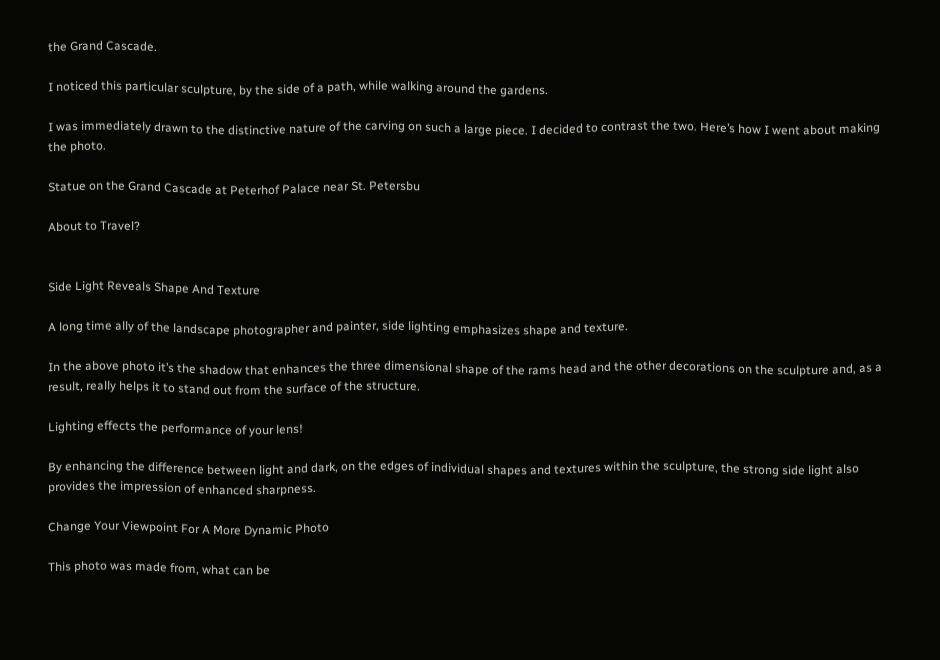the Grand Cascade.

I noticed this particular sculpture, by the side of a path, while walking around the gardens.

I was immediately drawn to the distinctive nature of the carving on such a large piece. I decided to contrast the two. Here’s how I went about making the photo.

Statue on the Grand Cascade at Peterhof Palace near St. Petersbu

About to Travel?


Side Light Reveals Shape And Texture

A long time ally of the landscape photographer and painter, side lighting emphasizes shape and texture.

In the above photo it’s the shadow that enhances the three dimensional shape of the rams head and the other decorations on the sculpture and, as a result, really helps it to stand out from the surface of the structure.

Lighting effects the performance of your lens!

By enhancing the difference between light and dark, on the edges of individual shapes and textures within the sculpture, the strong side light also provides the impression of enhanced sharpness.

Change Your Viewpoint For A More Dynamic Photo

This photo was made from, what can be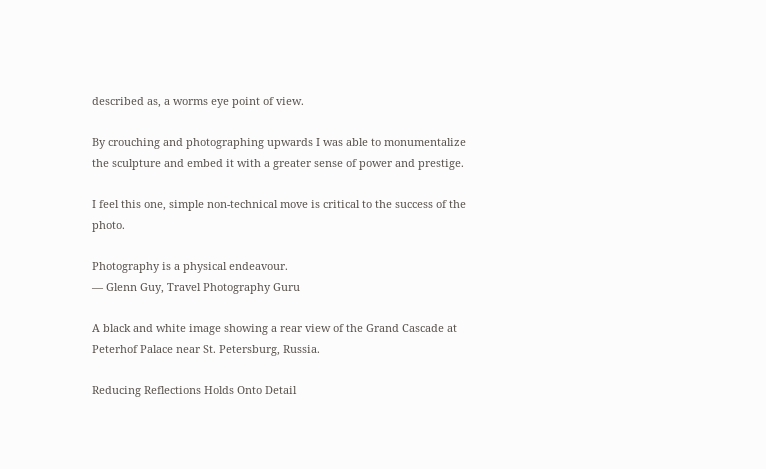described as, a worms eye point of view.

By crouching and photographing upwards I was able to monumentalize the sculpture and embed it with a greater sense of power and prestige.

I feel this one, simple non-technical move is critical to the success of the photo.

Photography is a physical endeavour.
— Glenn Guy, Travel Photography Guru

A black and white image showing a rear view of the Grand Cascade at Peterhof Palace near St. Petersburg, Russia.

Reducing Reflections Holds Onto Detail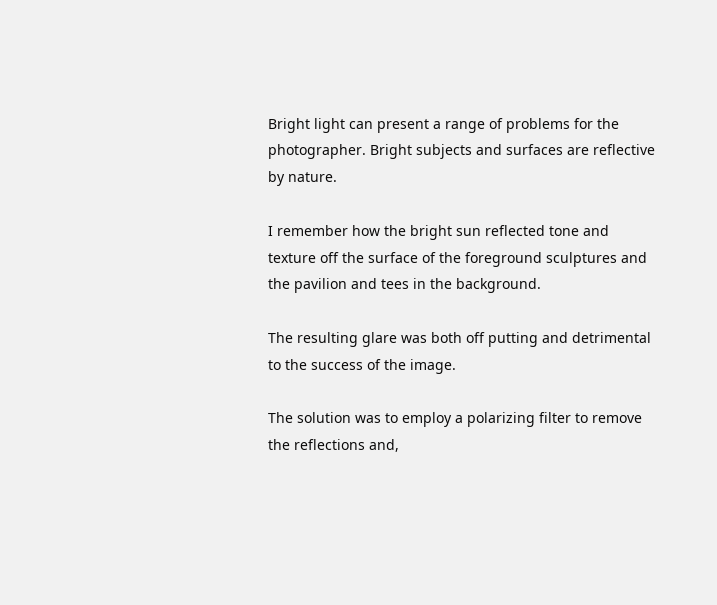Bright light can present a range of problems for the photographer. Bright subjects and surfaces are reflective by nature.

I remember how the bright sun reflected tone and texture off the surface of the foreground sculptures and the pavilion and tees in the background.

The resulting glare was both off putting and detrimental to the success of the image.

The solution was to employ a polarizing filter to remove the reflections and,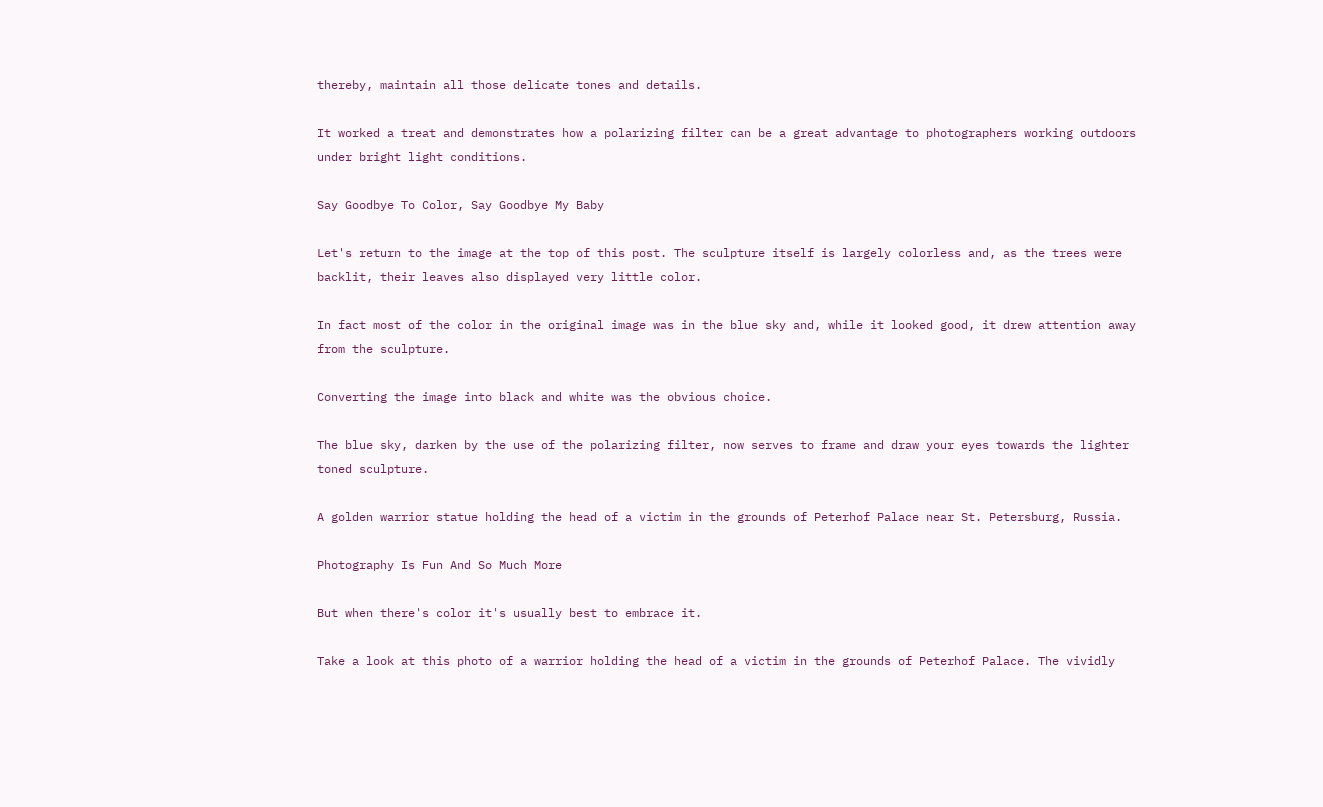thereby, maintain all those delicate tones and details.

It worked a treat and demonstrates how a polarizing filter can be a great advantage to photographers working outdoors under bright light conditions.

Say Goodbye To Color, Say Goodbye My Baby

Let's return to the image at the top of this post. The sculpture itself is largely colorless and, as the trees were backlit, their leaves also displayed very little color.

In fact most of the color in the original image was in the blue sky and, while it looked good, it drew attention away from the sculpture.

Converting the image into black and white was the obvious choice.

The blue sky, darken by the use of the polarizing filter, now serves to frame and draw your eyes towards the lighter toned sculpture.

A golden warrior statue holding the head of a victim in the grounds of Peterhof Palace near St. Petersburg, Russia.

Photography Is Fun And So Much More

But when there's color it's usually best to embrace it.

Take a look at this photo of a warrior holding the head of a victim in the grounds of Peterhof Palace. The vividly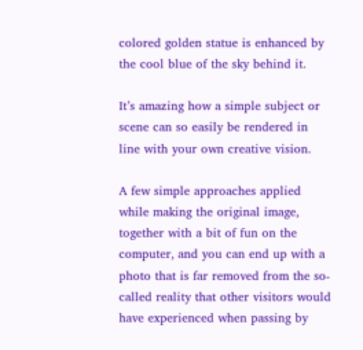colored golden statue is enhanced by the cool blue of the sky behind it.

It’s amazing how a simple subject or scene can so easily be rendered in line with your own creative vision.

A few simple approaches applied while making the original image, together with a bit of fun on the computer, and you can end up with a photo that is far removed from the so-called reality that other visitors would have experienced when passing by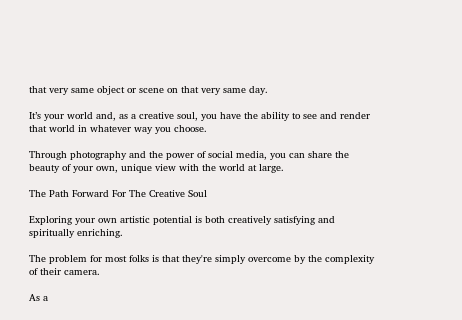that very same object or scene on that very same day.

It’s your world and, as a creative soul, you have the ability to see and render that world in whatever way you choose.

Through photography and the power of social media, you can share the beauty of your own, unique view with the world at large.

The Path Forward For The Creative Soul

Exploring your own artistic potential is both creatively satisfying and spiritually enriching.

The problem for most folks is that they're simply overcome by the complexity of their camera.

As a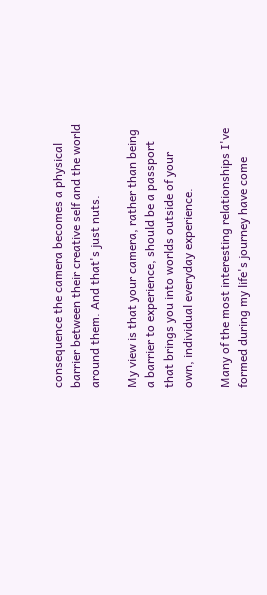consequence the camera becomes a physical barrier between their creative self and the world around them. And that's just nuts.

My view is that your camera, rather than being a barrier to experience, should be a passport that brings you into worlds outside of your own, individual everyday experience.

Many of the most interesting relationships I've formed during my life's journey have come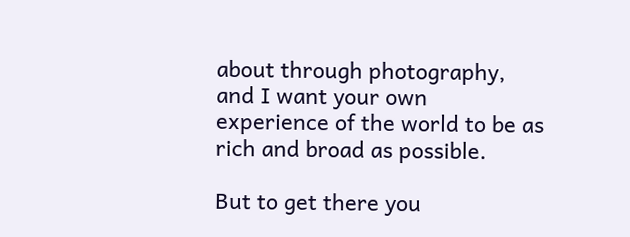about through photography, and I want your own experience of the world to be as rich and broad as possible.

But to get there you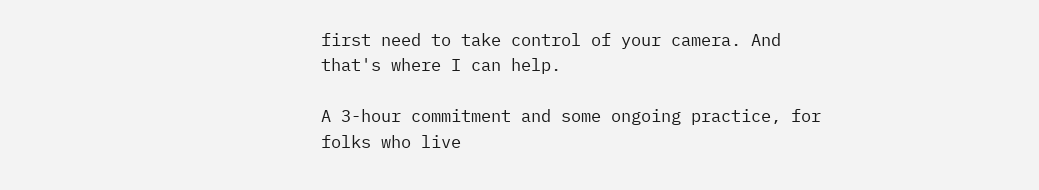first need to take control of your camera. And that's where I can help.

A 3-hour commitment and some ongoing practice, for folks who live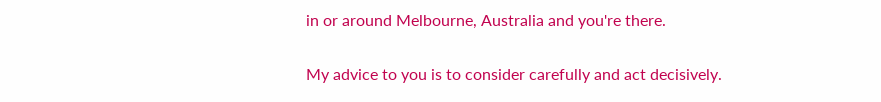in or around Melbourne, Australia and you're there.

My advice to you is to consider carefully and act decisively.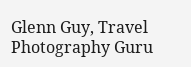Glenn Guy, Travel Photography Guru